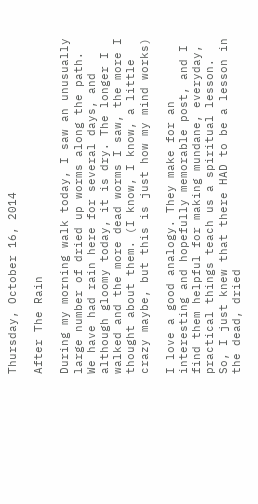Thursday, October 16, 2014

After The Rain

During my morning walk today, I saw an unusually large number of dried up worms along the path. We have had rain here for several days, and although gloomy today, it is dry. The longer I walked and the more dead worms I saw, the more I thought about them. (I know, I know, a little crazy maybe, but this is just how my mind works)

I love a good analogy. They make for an interesting and hopefully memorable post, and I find them helpful for making mundane, everyday, practical things teach us a spiritual lesson. So, I just knew that there HAD to be a lesson in the dead, dried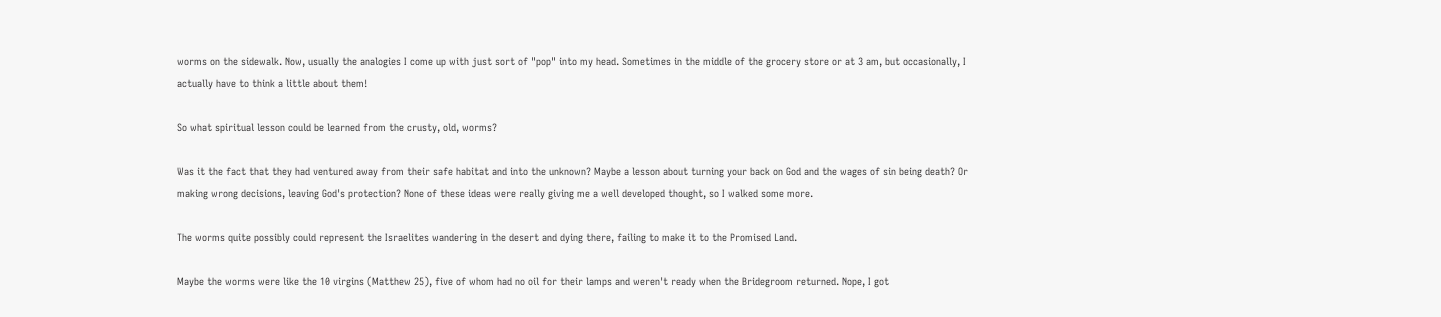worms on the sidewalk. Now, usually the analogies I come up with just sort of "pop" into my head. Sometimes in the middle of the grocery store or at 3 am, but occasionally, I actually have to think a little about them!

So what spiritual lesson could be learned from the crusty, old, worms?

Was it the fact that they had ventured away from their safe habitat and into the unknown? Maybe a lesson about turning your back on God and the wages of sin being death? Or making wrong decisions, leaving God's protection? None of these ideas were really giving me a well developed thought, so I walked some more.

The worms quite possibly could represent the Israelites wandering in the desert and dying there, failing to make it to the Promised Land.

Maybe the worms were like the 10 virgins (Matthew 25), five of whom had no oil for their lamps and weren't ready when the Bridegroom returned. Nope, I got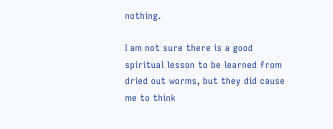nothing.

I am not sure there is a good spiritual lesson to be learned from dried out worms, but they did cause me to think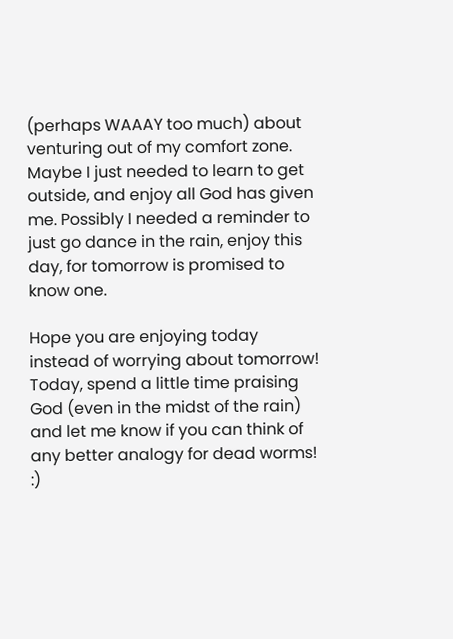(perhaps WAAAY too much) about venturing out of my comfort zone. Maybe I just needed to learn to get outside, and enjoy all God has given me. Possibly I needed a reminder to just go dance in the rain, enjoy this day, for tomorrow is promised to know one.

Hope you are enjoying today instead of worrying about tomorrow! Today, spend a little time praising God (even in the midst of the rain) and let me know if you can think of any better analogy for dead worms! :)